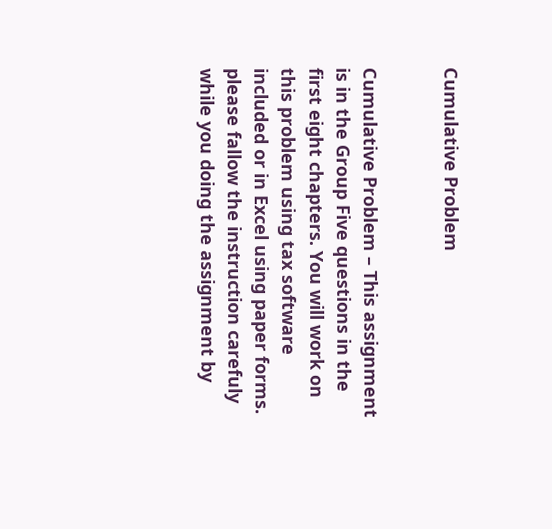Cumulative Problem


Cumulative Problem – This assignment is in the Group Five questions in the first eight chapters. You will work on this problem using tax software included or in Excel using paper forms. please fallow the instruction carefuly while you doing the assignment by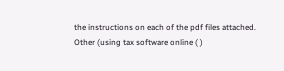the instructions on each of the pdf files attached.  Other (using tax software online ( )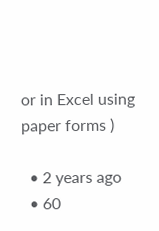or in Excel using paper forms )

  • 2 years ago
  • 60